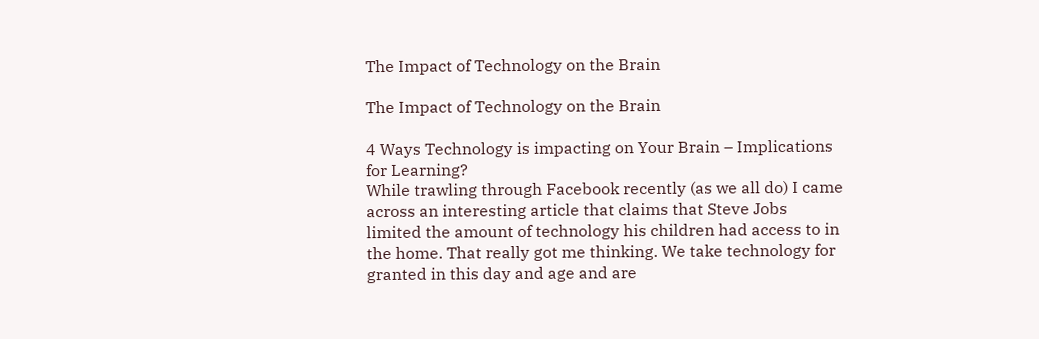The Impact of Technology on the Brain

The Impact of Technology on the Brain

4 Ways Technology is impacting on Your Brain – Implications for Learning?
While trawling through Facebook recently (as we all do) I came across an interesting article that claims that Steve Jobs limited the amount of technology his children had access to in the home. That really got me thinking. We take technology for granted in this day and age and are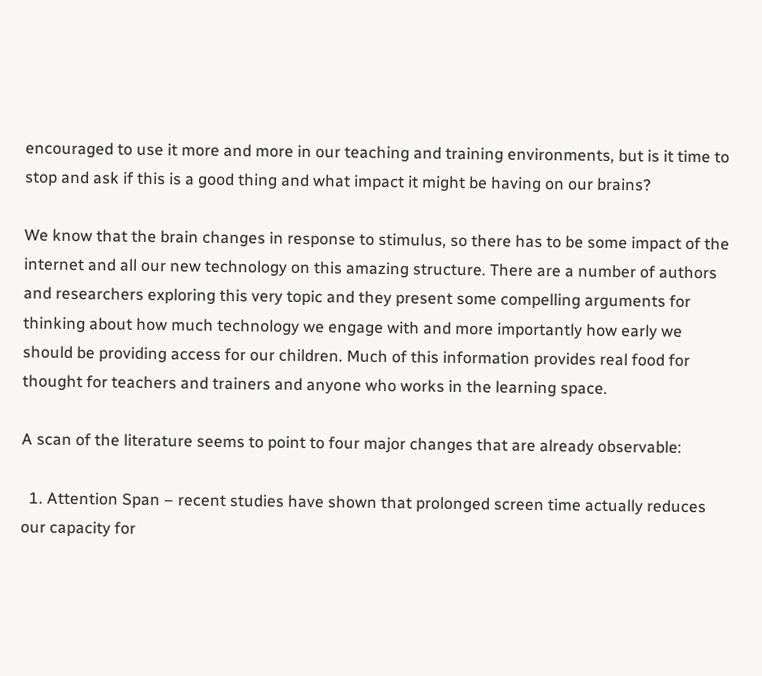encouraged to use it more and more in our teaching and training environments, but is it time to stop and ask if this is a good thing and what impact it might be having on our brains?

We know that the brain changes in response to stimulus, so there has to be some impact of the internet and all our new technology on this amazing structure. There are a number of authors and researchers exploring this very topic and they present some compelling arguments for thinking about how much technology we engage with and more importantly how early we should be providing access for our children. Much of this information provides real food for thought for teachers and trainers and anyone who works in the learning space.

A scan of the literature seems to point to four major changes that are already observable:

  1. Attention Span – recent studies have shown that prolonged screen time actually reduces our capacity for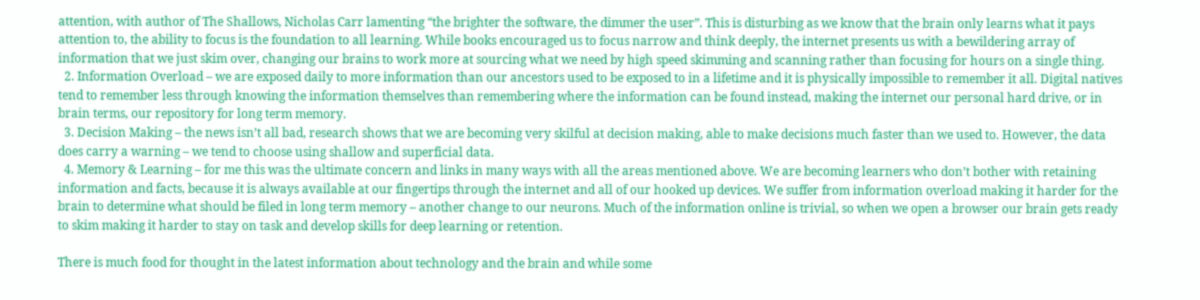attention, with author of The Shallows, Nicholas Carr lamenting “the brighter the software, the dimmer the user”. This is disturbing as we know that the brain only learns what it pays attention to, the ability to focus is the foundation to all learning. While books encouraged us to focus narrow and think deeply, the internet presents us with a bewildering array of information that we just skim over, changing our brains to work more at sourcing what we need by high speed skimming and scanning rather than focusing for hours on a single thing.
  2. Information Overload – we are exposed daily to more information than our ancestors used to be exposed to in a lifetime and it is physically impossible to remember it all. Digital natives tend to remember less through knowing the information themselves than remembering where the information can be found instead, making the internet our personal hard drive, or in brain terms, our repository for long term memory.
  3. Decision Making – the news isn’t all bad, research shows that we are becoming very skilful at decision making, able to make decisions much faster than we used to. However, the data does carry a warning – we tend to choose using shallow and superficial data.
  4. Memory & Learning – for me this was the ultimate concern and links in many ways with all the areas mentioned above. We are becoming learners who don’t bother with retaining information and facts, because it is always available at our fingertips through the internet and all of our hooked up devices. We suffer from information overload making it harder for the brain to determine what should be filed in long term memory – another change to our neurons. Much of the information online is trivial, so when we open a browser our brain gets ready to skim making it harder to stay on task and develop skills for deep learning or retention.

There is much food for thought in the latest information about technology and the brain and while some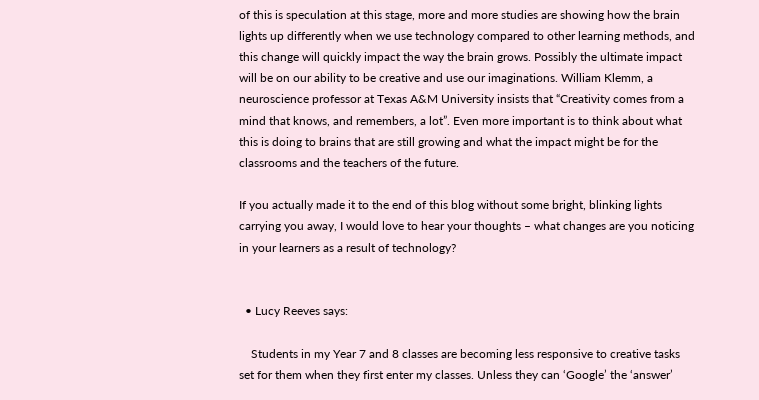of this is speculation at this stage, more and more studies are showing how the brain lights up differently when we use technology compared to other learning methods, and this change will quickly impact the way the brain grows. Possibly the ultimate impact will be on our ability to be creative and use our imaginations. William Klemm, a neuroscience professor at Texas A&M University insists that “Creativity comes from a mind that knows, and remembers, a lot”. Even more important is to think about what this is doing to brains that are still growing and what the impact might be for the classrooms and the teachers of the future.

If you actually made it to the end of this blog without some bright, blinking lights carrying you away, I would love to hear your thoughts – what changes are you noticing in your learners as a result of technology?


  • Lucy Reeves says:

    Students in my Year 7 and 8 classes are becoming less responsive to creative tasks set for them when they first enter my classes. Unless they can ‘Google’ the ‘answer’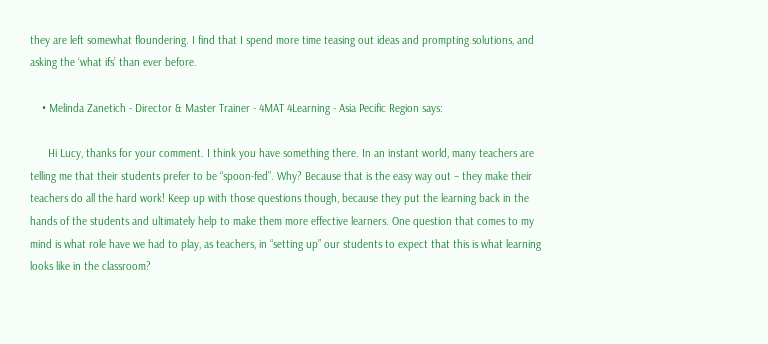they are left somewhat floundering. I find that I spend more time teasing out ideas and prompting solutions, and asking the ‘what ifs’ than ever before.

    • Melinda Zanetich - Director & Master Trainer - 4MAT 4Learning - Asia Pecific Region says:

      Hi Lucy, thanks for your comment. I think you have something there. In an instant world, many teachers are telling me that their students prefer to be “spoon-fed”. Why? Because that is the easy way out – they make their teachers do all the hard work! Keep up with those questions though, because they put the learning back in the hands of the students and ultimately help to make them more effective learners. One question that comes to my mind is what role have we had to play, as teachers, in “setting up” our students to expect that this is what learning looks like in the classroom?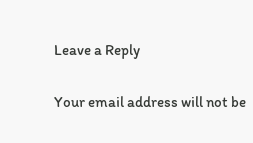Leave a Reply

Your email address will not be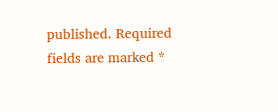published. Required fields are marked *